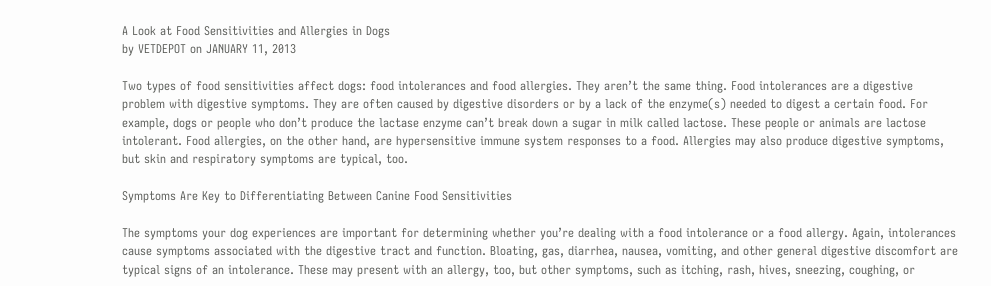A Look at Food Sensitivities and Allergies in Dogs
by VETDEPOT on JANUARY 11, 2013

Two types of food sensitivities affect dogs: food intolerances and food allergies. They aren’t the same thing. Food intolerances are a digestive problem with digestive symptoms. They are often caused by digestive disorders or by a lack of the enzyme(s) needed to digest a certain food. For example, dogs or people who don’t produce the lactase enzyme can’t break down a sugar in milk called lactose. These people or animals are lactose intolerant. Food allergies, on the other hand, are hypersensitive immune system responses to a food. Allergies may also produce digestive symptoms, but skin and respiratory symptoms are typical, too.

Symptoms Are Key to Differentiating Between Canine Food Sensitivities

The symptoms your dog experiences are important for determining whether you’re dealing with a food intolerance or a food allergy. Again, intolerances cause symptoms associated with the digestive tract and function. Bloating, gas, diarrhea, nausea, vomiting, and other general digestive discomfort are typical signs of an intolerance. These may present with an allergy, too, but other symptoms, such as itching, rash, hives, sneezing, coughing, or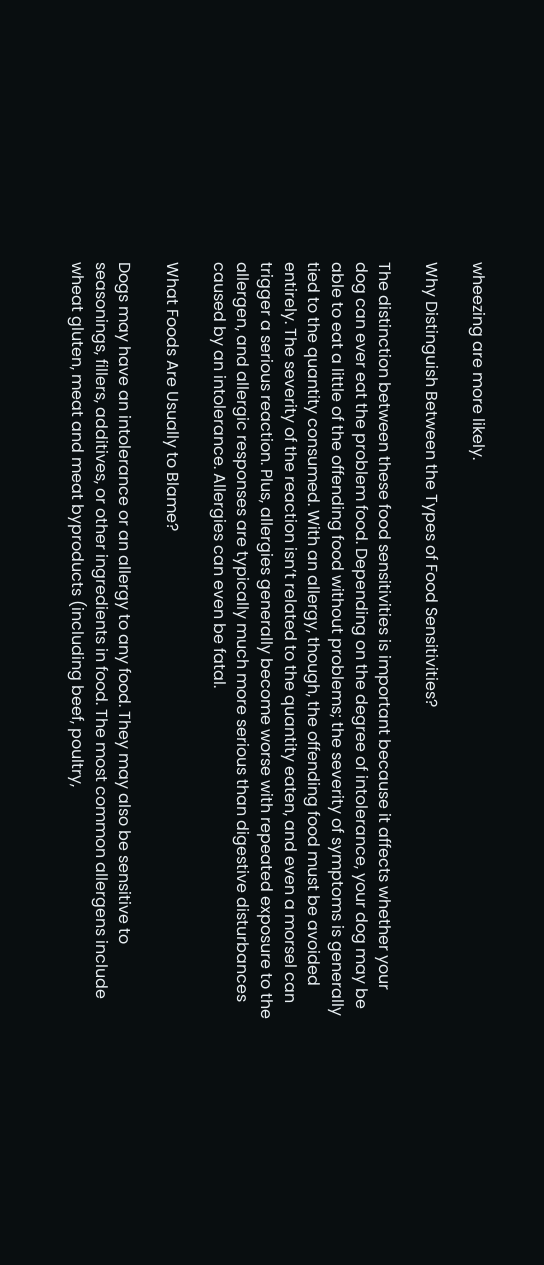wheezing are more likely.

Why Distinguish Between the Types of Food Sensitivities?

The distinction between these food sensitivities is important because it affects whether your dog can ever eat the problem food. Depending on the degree of intolerance, your dog may be able to eat a little of the offending food without problems; the severity of symptoms is generally tied to the quantity consumed. With an allergy, though, the offending food must be avoided entirely. The severity of the reaction isn’t related to the quantity eaten, and even a morsel can trigger a serious reaction. Plus, allergies generally become worse with repeated exposure to the allergen, and allergic responses are typically much more serious than digestive disturbances caused by an intolerance. Allergies can even be fatal.

What Foods Are Usually to Blame?

Dogs may have an intolerance or an allergy to any food. They may also be sensitive to seasonings, fillers, additives, or other ingredients in food. The most common allergens include wheat gluten, meat and meat byproducts (including beef, poultry,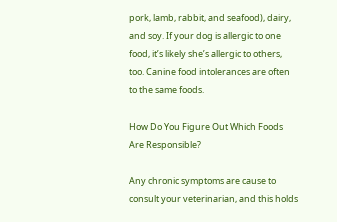pork, lamb, rabbit, and seafood), dairy, and soy. If your dog is allergic to one food, it’s likely she’s allergic to others, too. Canine food intolerances are often to the same foods.

How Do You Figure Out Which Foods Are Responsible?

Any chronic symptoms are cause to consult your veterinarian, and this holds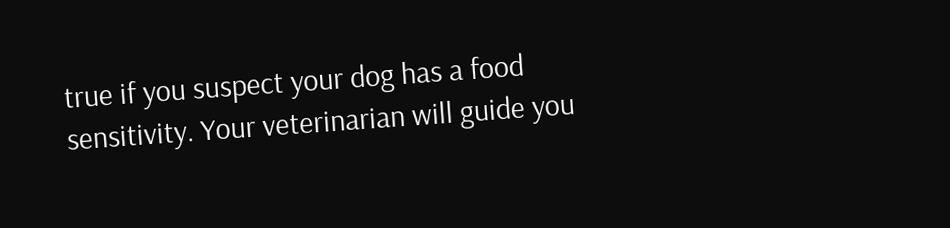true if you suspect your dog has a food sensitivity. Your veterinarian will guide you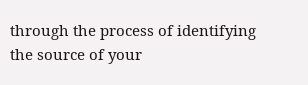through the process of identifying the source of your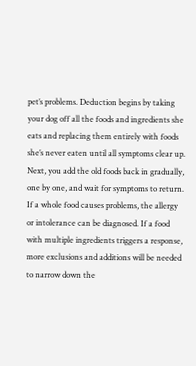pet’s problems. Deduction begins by taking your dog off all the foods and ingredients she eats and replacing them entirely with foods she’s never eaten until all symptoms clear up. Next, you add the old foods back in gradually, one by one, and wait for symptoms to return. If a whole food causes problems, the allergy or intolerance can be diagnosed. If a food with multiple ingredients triggers a response, more exclusions and additions will be needed to narrow down the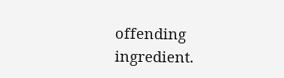offending ingredient.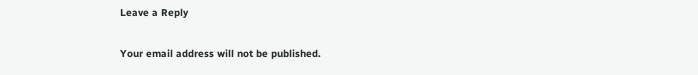Leave a Reply

Your email address will not be published.